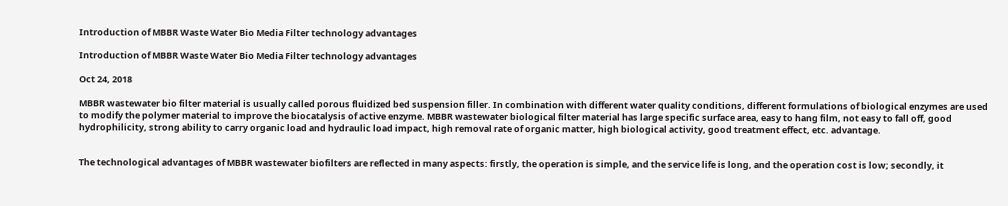Introduction of MBBR Waste Water Bio Media Filter technology advantages

Introduction of MBBR Waste Water Bio Media Filter technology advantages

Oct 24, 2018

MBBR wastewater bio filter material is usually called porous fluidized bed suspension filler. In combination with different water quality conditions, different formulations of biological enzymes are used to modify the polymer material to improve the biocatalysis of active enzyme. MBBR wastewater biological filter material has large specific surface area, easy to hang film, not easy to fall off, good hydrophilicity, strong ability to carry organic load and hydraulic load impact, high removal rate of organic matter, high biological activity, good treatment effect, etc. advantage.


The technological advantages of MBBR wastewater biofilters are reflected in many aspects: firstly, the operation is simple, and the service life is long, and the operation cost is low; secondly, it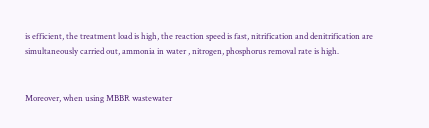is efficient, the treatment load is high, the reaction speed is fast, nitrification and denitrification are simultaneously carried out, ammonia in water , nitrogen, phosphorus removal rate is high.


Moreover, when using MBBR wastewater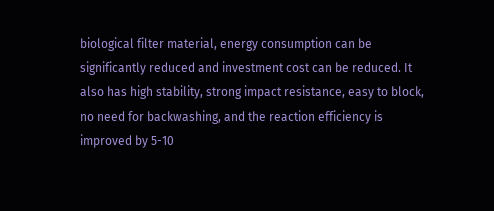biological filter material, energy consumption can be significantly reduced and investment cost can be reduced. It also has high stability, strong impact resistance, easy to block, no need for backwashing, and the reaction efficiency is improved by 5-10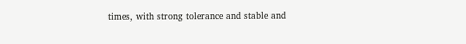times, with strong tolerance and stable and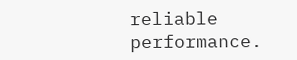reliable performance.